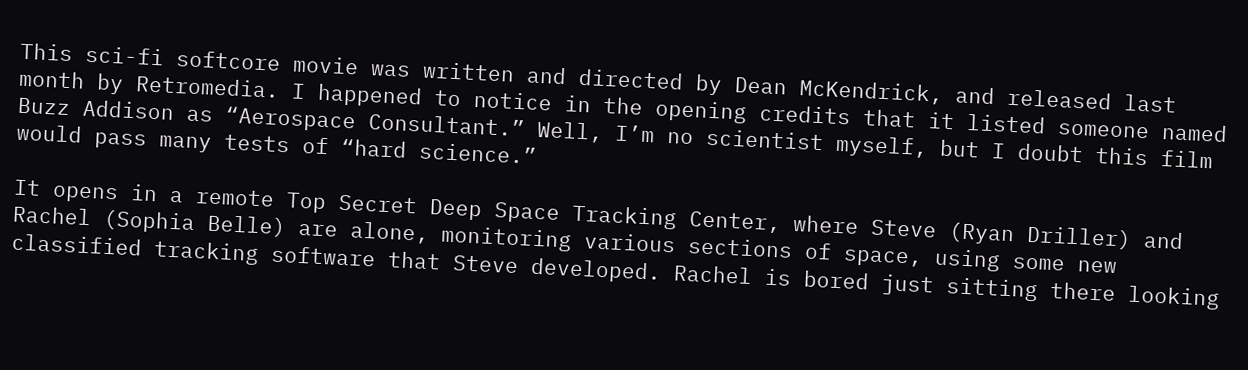This sci-fi softcore movie was written and directed by Dean McKendrick, and released last month by Retromedia. I happened to notice in the opening credits that it listed someone named Buzz Addison as “Aerospace Consultant.” Well, I’m no scientist myself, but I doubt this film would pass many tests of “hard science.”

It opens in a remote Top Secret Deep Space Tracking Center, where Steve (Ryan Driller) and Rachel (Sophia Belle) are alone, monitoring various sections of space, using some new classified tracking software that Steve developed. Rachel is bored just sitting there looking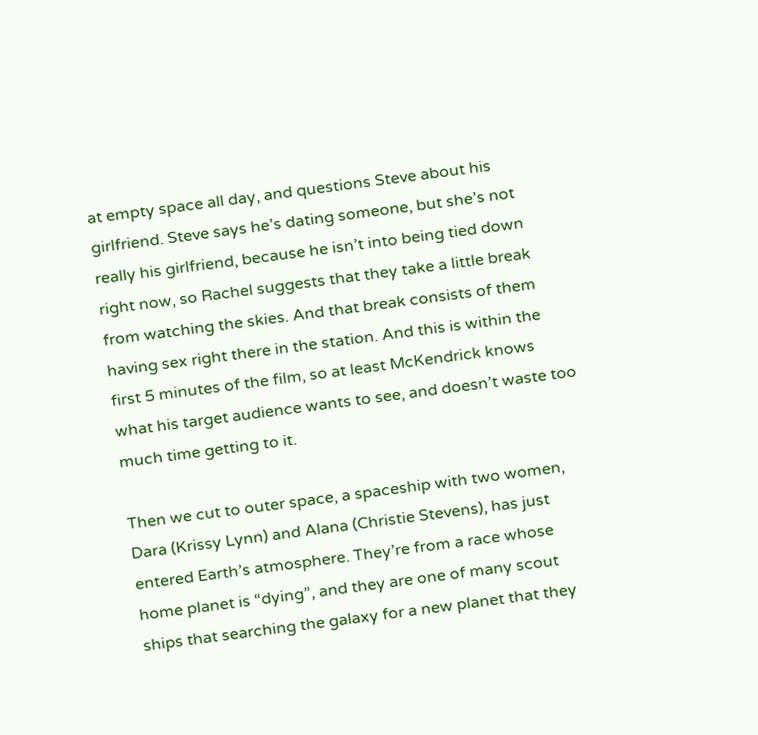at empty space all day, and questions Steve about his girlfriend. Steve says he’s dating someone, but she’s not really his girlfriend, because he isn’t into being tied down right now, so Rachel suggests that they take a little break from watching the skies. And that break consists of them having sex right there in the station. And this is within the first 5 minutes of the film, so at least McKendrick knows what his target audience wants to see, and doesn’t waste too much time getting to it.

Then we cut to outer space, a spaceship with two women, Dara (Krissy Lynn) and Alana (Christie Stevens), has just entered Earth’s atmosphere. They’re from a race whose home planet is “dying”, and they are one of many scout ships that searching the galaxy for a new planet that they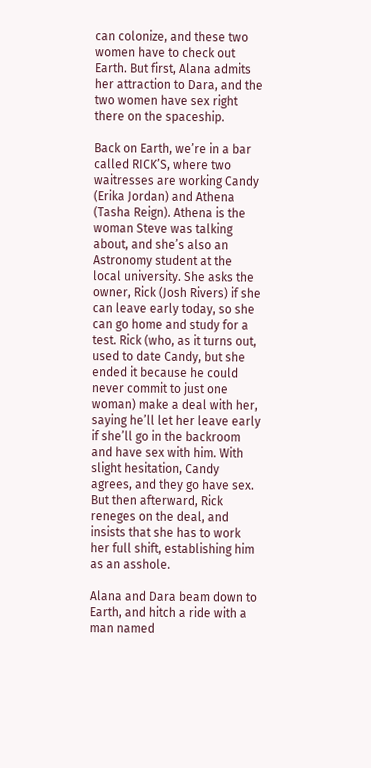can colonize, and these two women have to check out Earth. But first, Alana admits her attraction to Dara, and the two women have sex right there on the spaceship.

Back on Earth, we’re in a bar called RICK’S, where two waitresses are working Candy (Erika Jordan) and Athena (Tasha Reign). Athena is the woman Steve was talking about, and she’s also an Astronomy student at the local university. She asks the owner, Rick (Josh Rivers) if she can leave early today, so she can go home and study for a test. Rick (who, as it turns out, used to date Candy, but she ended it because he could never commit to just one woman) make a deal with her, saying he’ll let her leave early if she’ll go in the backroom and have sex with him. With slight hesitation, Candy agrees, and they go have sex. But then afterward, Rick reneges on the deal, and insists that she has to work her full shift, establishing him as an asshole.

Alana and Dara beam down to Earth, and hitch a ride with a man named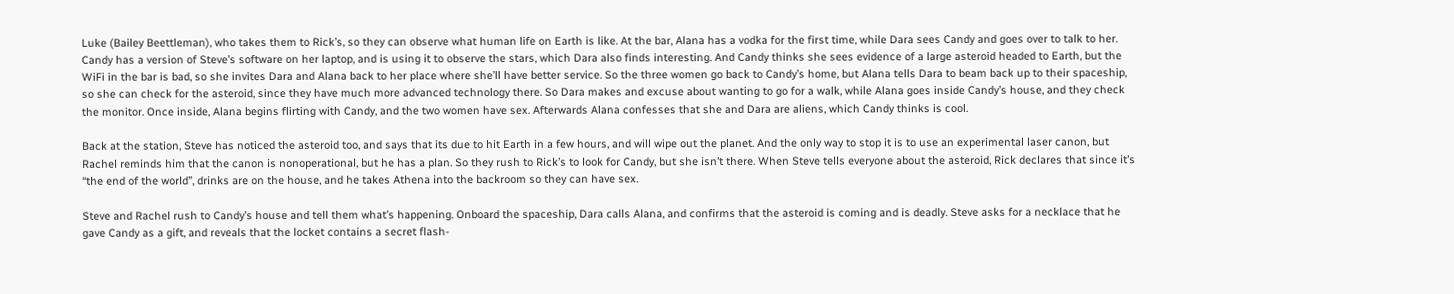Luke (Bailey Beettleman), who takes them to Rick’s, so they can observe what human life on Earth is like. At the bar, Alana has a vodka for the first time, while Dara sees Candy and goes over to talk to her. Candy has a version of Steve’s software on her laptop, and is using it to observe the stars, which Dara also finds interesting. And Candy thinks she sees evidence of a large asteroid headed to Earth, but the WiFi in the bar is bad, so she invites Dara and Alana back to her place where she’ll have better service. So the three women go back to Candy’s home, but Alana tells Dara to beam back up to their spaceship, so she can check for the asteroid, since they have much more advanced technology there. So Dara makes and excuse about wanting to go for a walk, while Alana goes inside Candy’s house, and they check the monitor. Once inside, Alana begins flirting with Candy, and the two women have sex. Afterwards Alana confesses that she and Dara are aliens, which Candy thinks is cool.

Back at the station, Steve has noticed the asteroid too, and says that its due to hit Earth in a few hours, and will wipe out the planet. And the only way to stop it is to use an experimental laser canon, but Rachel reminds him that the canon is nonoperational, but he has a plan. So they rush to Rick’s to look for Candy, but she isn’t there. When Steve tells everyone about the asteroid, Rick declares that since it’s “the end of the world”, drinks are on the house, and he takes Athena into the backroom so they can have sex.

Steve and Rachel rush to Candy’s house and tell them what’s happening. Onboard the spaceship, Dara calls Alana, and confirms that the asteroid is coming and is deadly. Steve asks for a necklace that he gave Candy as a gift, and reveals that the locket contains a secret flash-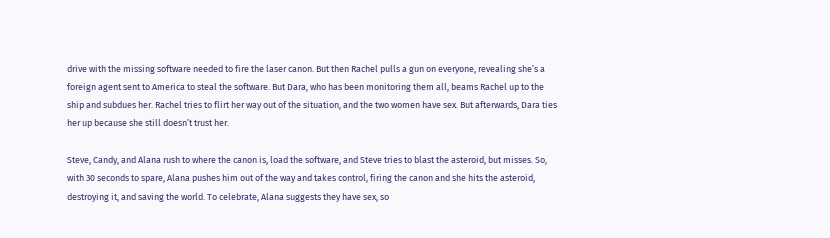drive with the missing software needed to fire the laser canon. But then Rachel pulls a gun on everyone, revealing she’s a foreign agent sent to America to steal the software. But Dara, who has been monitoring them all, beams Rachel up to the ship and subdues her. Rachel tries to flirt her way out of the situation, and the two women have sex. But afterwards, Dara ties her up because she still doesn’t trust her.

Steve, Candy, and Alana rush to where the canon is, load the software, and Steve tries to blast the asteroid, but misses. So, with 30 seconds to spare, Alana pushes him out of the way and takes control, firing the canon and she hits the asteroid, destroying it, and saving the world. To celebrate, Alana suggests they have sex, so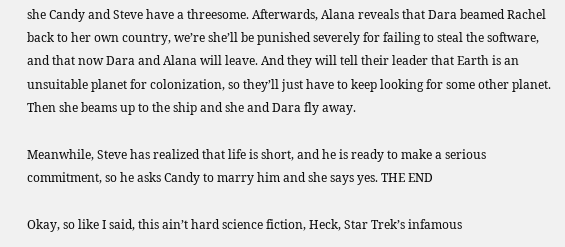she Candy and Steve have a threesome. Afterwards, Alana reveals that Dara beamed Rachel back to her own country, we’re she’ll be punished severely for failing to steal the software, and that now Dara and Alana will leave. And they will tell their leader that Earth is an unsuitable planet for colonization, so they’ll just have to keep looking for some other planet. Then she beams up to the ship and she and Dara fly away.

Meanwhile, Steve has realized that life is short, and he is ready to make a serious commitment, so he asks Candy to marry him and she says yes. THE END

Okay, so like I said, this ain’t hard science fiction, Heck, Star Trek’s infamous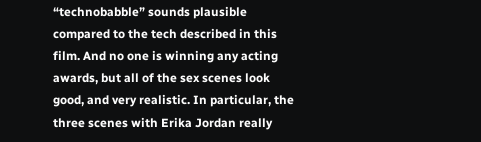“technobabble” sounds plausible compared to the tech described in this film. And no one is winning any acting awards, but all of the sex scenes look good, and very realistic. In particular, the three scenes with Erika Jordan really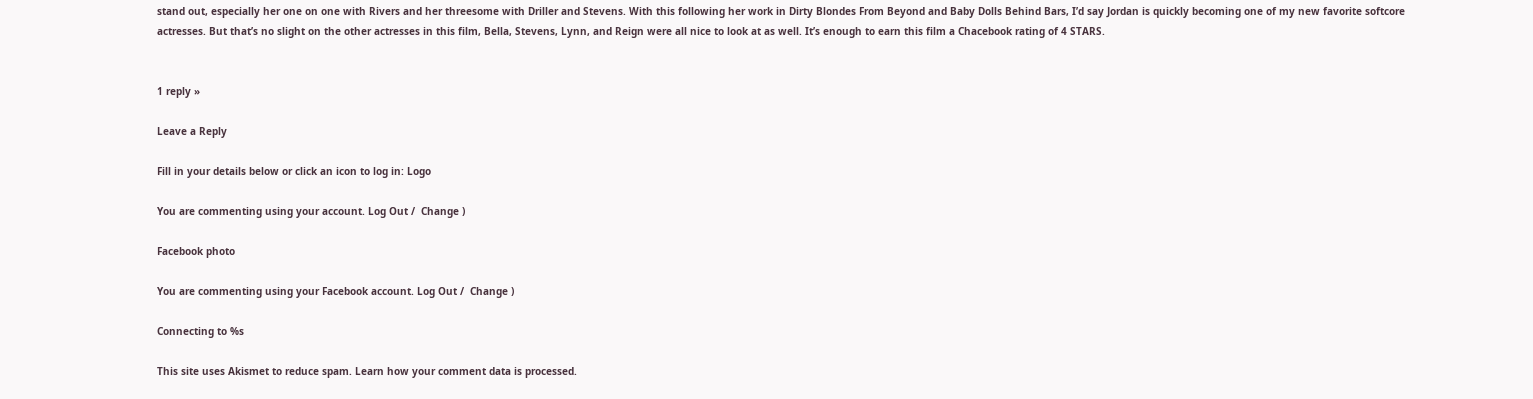stand out, especially her one on one with Rivers and her threesome with Driller and Stevens. With this following her work in Dirty Blondes From Beyond and Baby Dolls Behind Bars, I’d say Jordan is quickly becoming one of my new favorite softcore actresses. But that’s no slight on the other actresses in this film, Bella, Stevens, Lynn, and Reign were all nice to look at as well. It’s enough to earn this film a Chacebook rating of 4 STARS.


1 reply »

Leave a Reply

Fill in your details below or click an icon to log in: Logo

You are commenting using your account. Log Out /  Change )

Facebook photo

You are commenting using your Facebook account. Log Out /  Change )

Connecting to %s

This site uses Akismet to reduce spam. Learn how your comment data is processed.